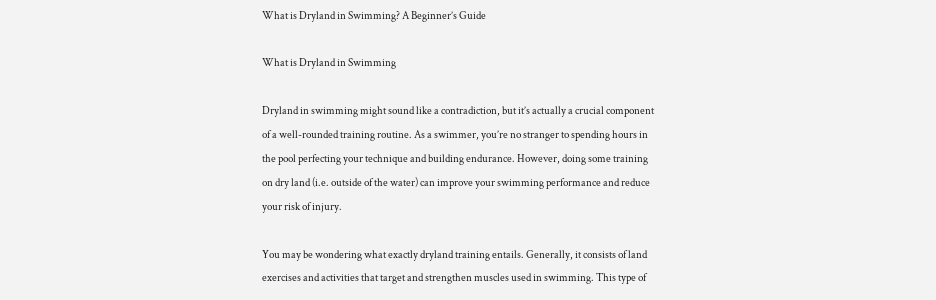What is Dryland in Swimming? A Beginner’s Guide

What is Dryland in Swimming

Dryland in swimming might sound like a contradiction, but it’s actually a crucial component of a well-rounded training routine. As a swimmer, you’re no stranger to spending hours in the pool perfecting your technique and building endurance. However, doing some training on dry land (i.e. outside of the water) can improve your swimming performance and reduce your risk of injury.

You may be wondering what exactly dryland training entails. Generally, it consists of land exercises and activities that target and strengthen muscles used in swimming. This type of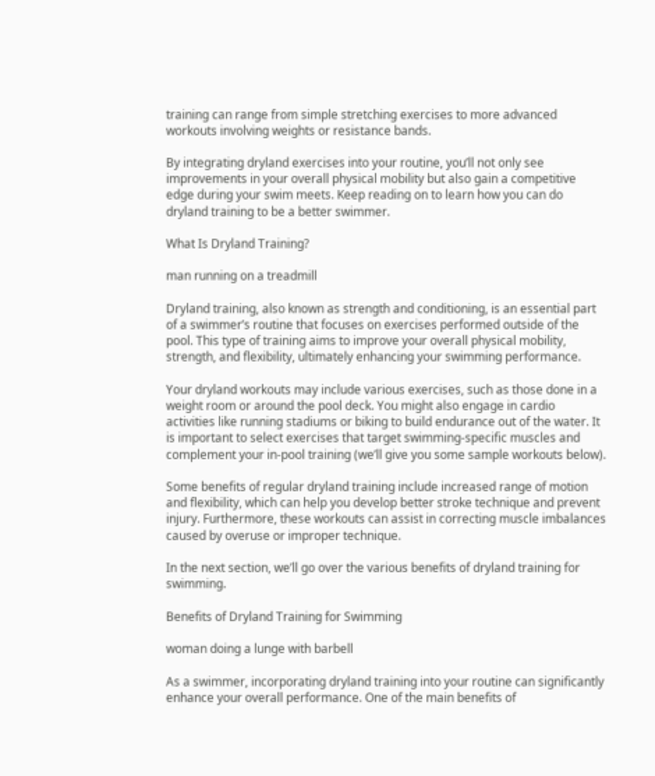training can range from simple stretching exercises to more advanced workouts involving weights or resistance bands.

By integrating dryland exercises into your routine, you’ll not only see improvements in your overall physical mobility but also gain a competitive edge during your swim meets. Keep reading on to learn how you can do dryland training to be a better swimmer.

What Is Dryland Training?

man running on a treadmill

Dryland training, also known as strength and conditioning, is an essential part of a swimmer’s routine that focuses on exercises performed outside of the pool. This type of training aims to improve your overall physical mobility, strength, and flexibility, ultimately enhancing your swimming performance.

Your dryland workouts may include various exercises, such as those done in a weight room or around the pool deck. You might also engage in cardio activities like running stadiums or biking to build endurance out of the water. It is important to select exercises that target swimming-specific muscles and complement your in-pool training (we’ll give you some sample workouts below).

Some benefits of regular dryland training include increased range of motion and flexibility, which can help you develop better stroke technique and prevent injury. Furthermore, these workouts can assist in correcting muscle imbalances caused by overuse or improper technique.

In the next section, we’ll go over the various benefits of dryland training for swimming.

Benefits of Dryland Training for Swimming

woman doing a lunge with barbell

As a swimmer, incorporating dryland training into your routine can significantly enhance your overall performance. One of the main benefits of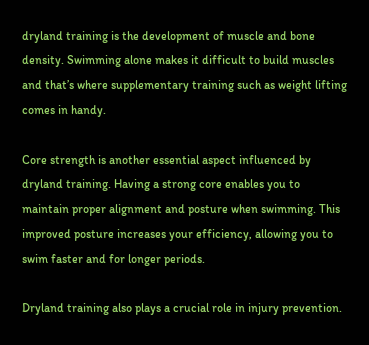dryland training is the development of muscle and bone density. Swimming alone makes it difficult to build muscles and that’s where supplementary training such as weight lifting comes in handy.

Core strength is another essential aspect influenced by dryland training. Having a strong core enables you to maintain proper alignment and posture when swimming. This improved posture increases your efficiency, allowing you to swim faster and for longer periods.

Dryland training also plays a crucial role in injury prevention.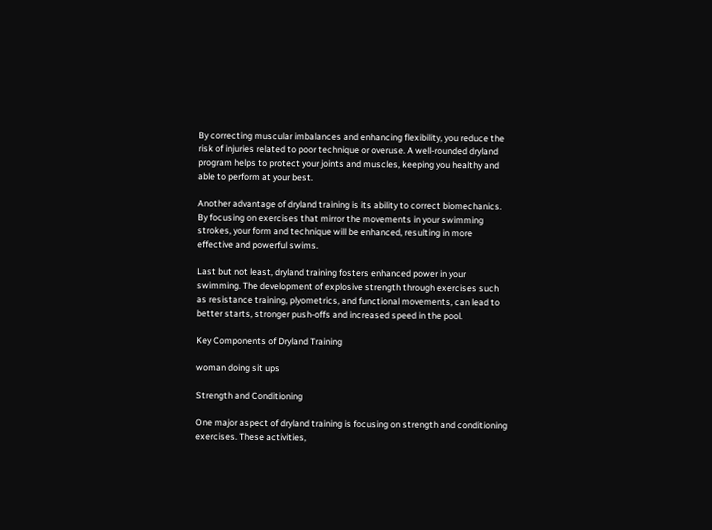By correcting muscular imbalances and enhancing flexibility, you reduce the risk of injuries related to poor technique or overuse. A well-rounded dryland program helps to protect your joints and muscles, keeping you healthy and able to perform at your best.

Another advantage of dryland training is its ability to correct biomechanics. By focusing on exercises that mirror the movements in your swimming strokes, your form and technique will be enhanced, resulting in more effective and powerful swims.

Last but not least, dryland training fosters enhanced power in your swimming. The development of explosive strength through exercises such as resistance training, plyometrics, and functional movements, can lead to better starts, stronger push-offs and increased speed in the pool.

Key Components of Dryland Training

woman doing sit ups

Strength and Conditioning

One major aspect of dryland training is focusing on strength and conditioning exercises. These activities,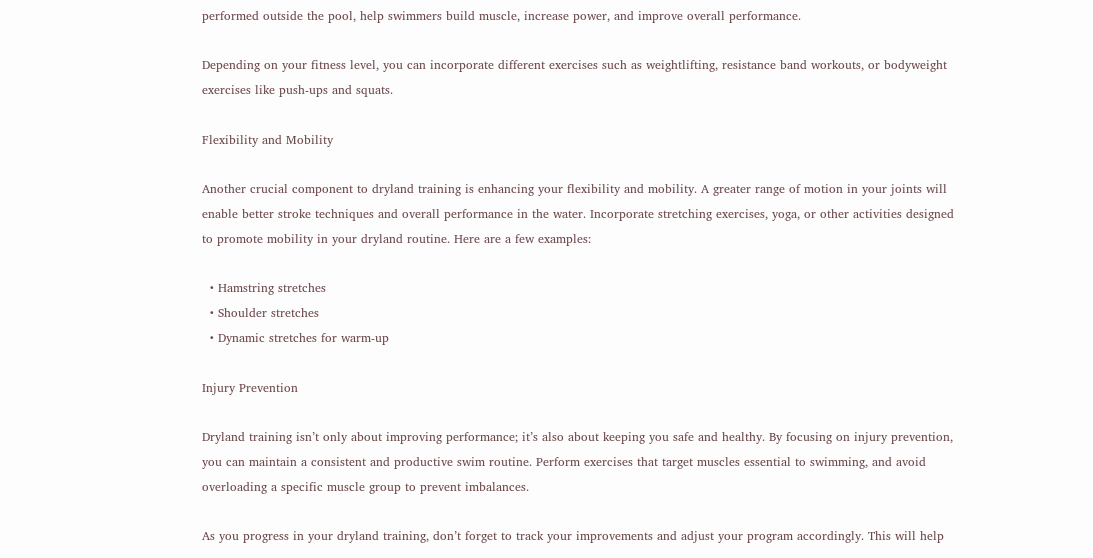performed outside the pool, help swimmers build muscle, increase power, and improve overall performance.

Depending on your fitness level, you can incorporate different exercises such as weightlifting, resistance band workouts, or bodyweight exercises like push-ups and squats.

Flexibility and Mobility

Another crucial component to dryland training is enhancing your flexibility and mobility. A greater range of motion in your joints will enable better stroke techniques and overall performance in the water. Incorporate stretching exercises, yoga, or other activities designed to promote mobility in your dryland routine. Here are a few examples:

  • Hamstring stretches
  • Shoulder stretches
  • Dynamic stretches for warm-up

Injury Prevention

Dryland training isn’t only about improving performance; it’s also about keeping you safe and healthy. By focusing on injury prevention, you can maintain a consistent and productive swim routine. Perform exercises that target muscles essential to swimming, and avoid overloading a specific muscle group to prevent imbalances.

As you progress in your dryland training, don’t forget to track your improvements and adjust your program accordingly. This will help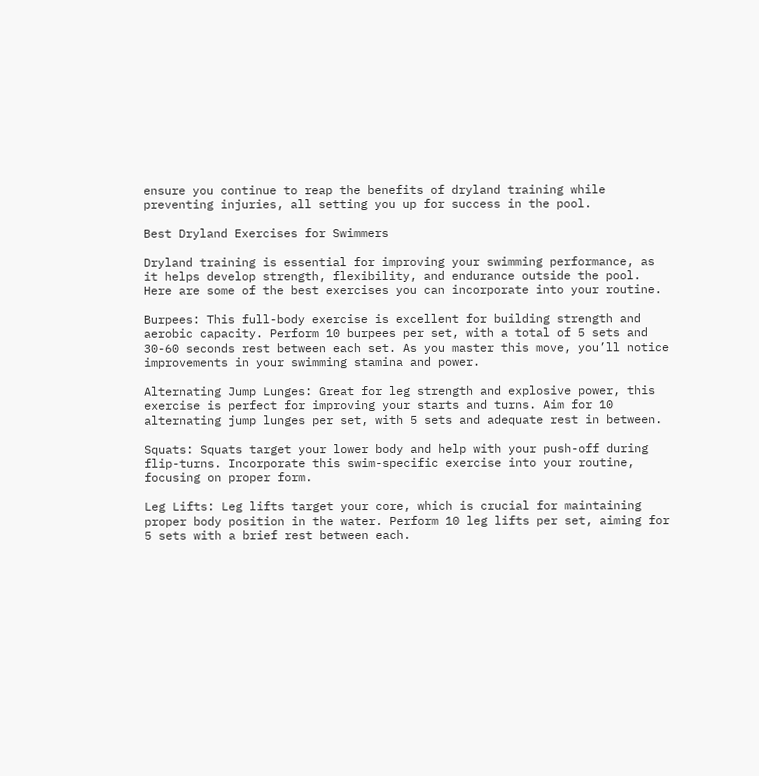ensure you continue to reap the benefits of dryland training while preventing injuries, all setting you up for success in the pool.

Best Dryland Exercises for Swimmers

Dryland training is essential for improving your swimming performance, as it helps develop strength, flexibility, and endurance outside the pool. Here are some of the best exercises you can incorporate into your routine.

Burpees: This full-body exercise is excellent for building strength and aerobic capacity. Perform 10 burpees per set, with a total of 5 sets and 30-60 seconds rest between each set. As you master this move, you’ll notice improvements in your swimming stamina and power.

Alternating Jump Lunges: Great for leg strength and explosive power, this exercise is perfect for improving your starts and turns. Aim for 10 alternating jump lunges per set, with 5 sets and adequate rest in between.

Squats: Squats target your lower body and help with your push-off during flip-turns. Incorporate this swim-specific exercise into your routine, focusing on proper form.

Leg Lifts: Leg lifts target your core, which is crucial for maintaining proper body position in the water. Perform 10 leg lifts per set, aiming for 5 sets with a brief rest between each.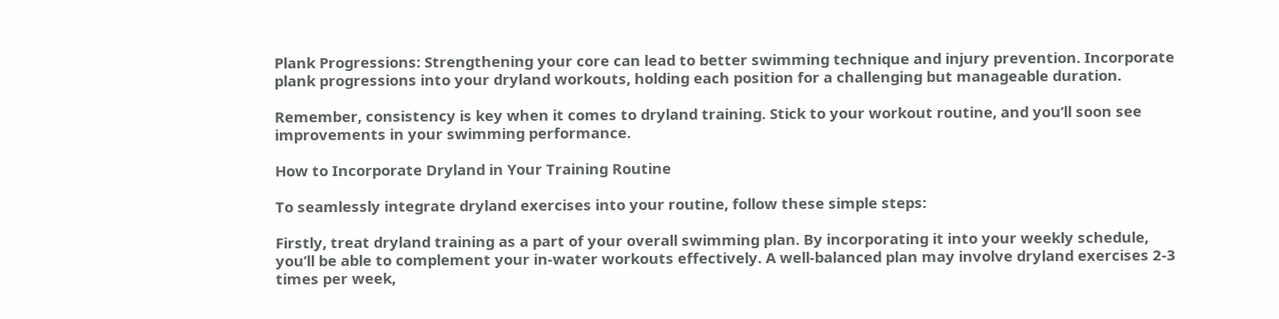Plank Progressions: Strengthening your core can lead to better swimming technique and injury prevention. Incorporate plank progressions into your dryland workouts, holding each position for a challenging but manageable duration.

Remember, consistency is key when it comes to dryland training. Stick to your workout routine, and you’ll soon see improvements in your swimming performance.

How to Incorporate Dryland in Your Training Routine

To seamlessly integrate dryland exercises into your routine, follow these simple steps:

Firstly, treat dryland training as a part of your overall swimming plan. By incorporating it into your weekly schedule, you’ll be able to complement your in-water workouts effectively. A well-balanced plan may involve dryland exercises 2-3 times per week,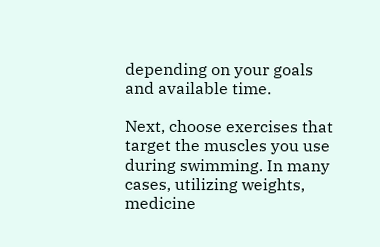depending on your goals and available time.

Next, choose exercises that target the muscles you use during swimming. In many cases, utilizing weights, medicine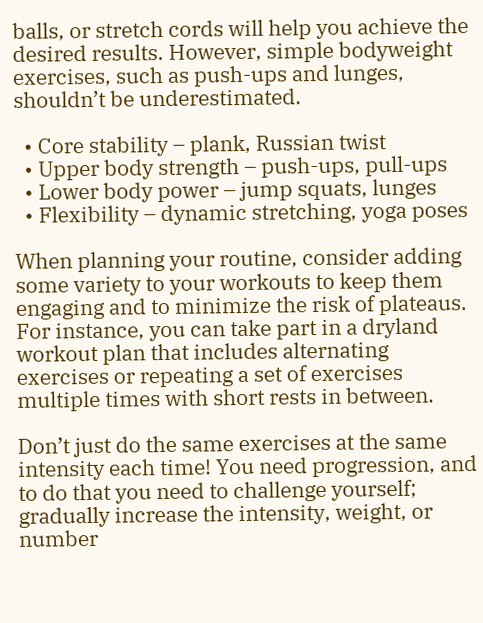balls, or stretch cords will help you achieve the desired results. However, simple bodyweight exercises, such as push-ups and lunges, shouldn’t be underestimated.

  • Core stability – plank, Russian twist
  • Upper body strength – push-ups, pull-ups
  • Lower body power – jump squats, lunges
  • Flexibility – dynamic stretching, yoga poses

When planning your routine, consider adding some variety to your workouts to keep them engaging and to minimize the risk of plateaus. For instance, you can take part in a dryland workout plan that includes alternating exercises or repeating a set of exercises multiple times with short rests in between.

Don’t just do the same exercises at the same intensity each time! You need progression, and to do that you need to challenge yourself; gradually increase the intensity, weight, or number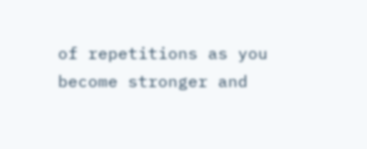of repetitions as you become stronger and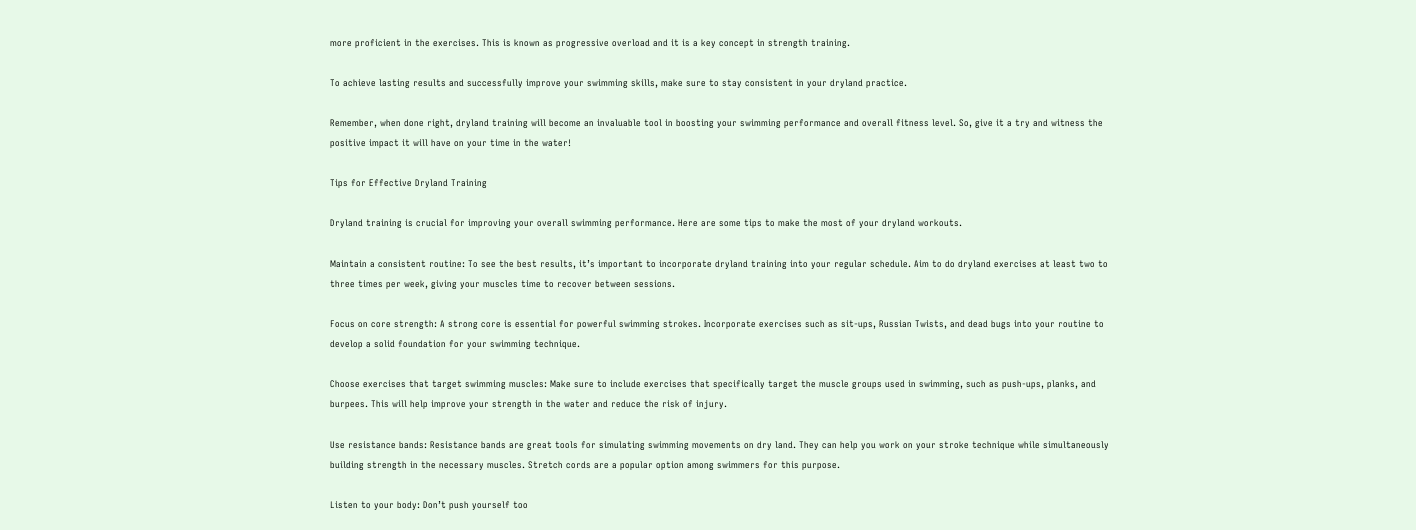more proficient in the exercises. This is known as progressive overload and it is a key concept in strength training.

To achieve lasting results and successfully improve your swimming skills, make sure to stay consistent in your dryland practice.

Remember, when done right, dryland training will become an invaluable tool in boosting your swimming performance and overall fitness level. So, give it a try and witness the positive impact it will have on your time in the water!

Tips for Effective Dryland Training

Dryland training is crucial for improving your overall swimming performance. Here are some tips to make the most of your dryland workouts.

Maintain a consistent routine: To see the best results, it’s important to incorporate dryland training into your regular schedule. Aim to do dryland exercises at least two to three times per week, giving your muscles time to recover between sessions.

Focus on core strength: A strong core is essential for powerful swimming strokes. Incorporate exercises such as sit-ups, Russian Twists, and dead bugs into your routine to develop a solid foundation for your swimming technique.

Choose exercises that target swimming muscles: Make sure to include exercises that specifically target the muscle groups used in swimming, such as push-ups, planks, and burpees. This will help improve your strength in the water and reduce the risk of injury.

Use resistance bands: Resistance bands are great tools for simulating swimming movements on dry land. They can help you work on your stroke technique while simultaneously building strength in the necessary muscles. Stretch cords are a popular option among swimmers for this purpose.

Listen to your body: Don’t push yourself too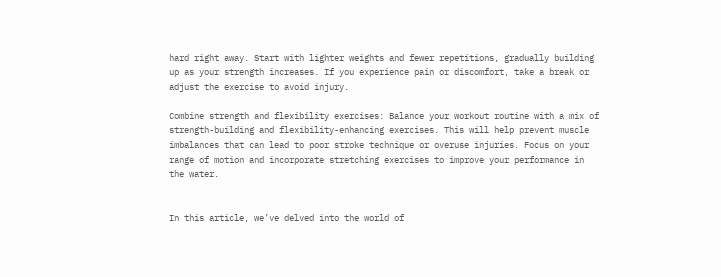hard right away. Start with lighter weights and fewer repetitions, gradually building up as your strength increases. If you experience pain or discomfort, take a break or adjust the exercise to avoid injury.

Combine strength and flexibility exercises: Balance your workout routine with a mix of strength-building and flexibility-enhancing exercises. This will help prevent muscle imbalances that can lead to poor stroke technique or overuse injuries. Focus on your range of motion and incorporate stretching exercises to improve your performance in the water.


In this article, we’ve delved into the world of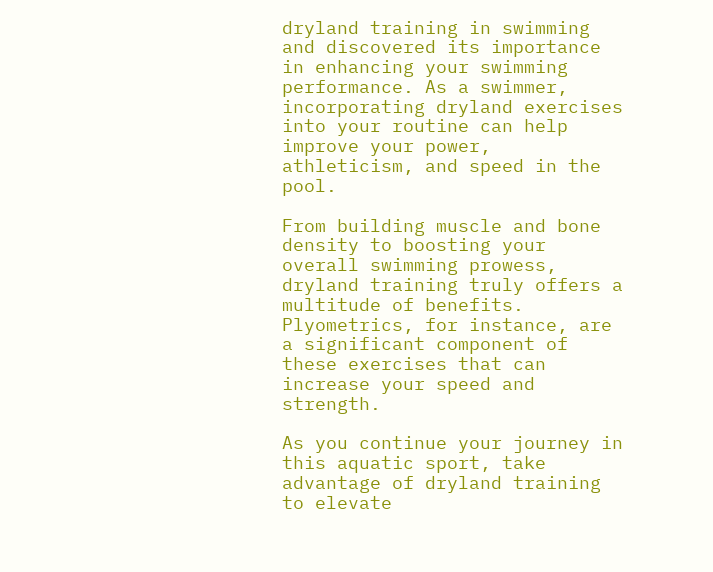dryland training in swimming and discovered its importance in enhancing your swimming performance. As a swimmer, incorporating dryland exercises into your routine can help improve your power, athleticism, and speed in the pool.

From building muscle and bone density to boosting your overall swimming prowess, dryland training truly offers a multitude of benefits. Plyometrics, for instance, are a significant component of these exercises that can increase your speed and strength.

As you continue your journey in this aquatic sport, take advantage of dryland training to elevate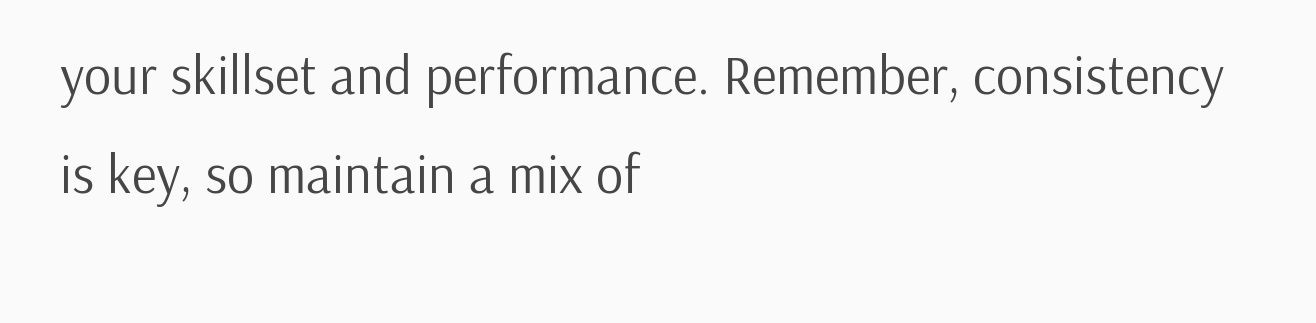your skillset and performance. Remember, consistency is key, so maintain a mix of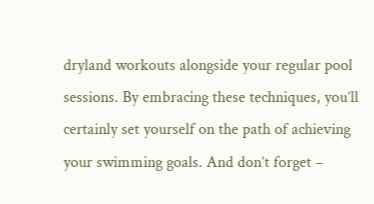dryland workouts alongside your regular pool sessions. By embracing these techniques, you’ll certainly set yourself on the path of achieving your swimming goals. And don’t forget –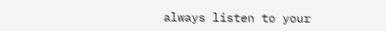always listen to your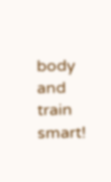body and train smart!